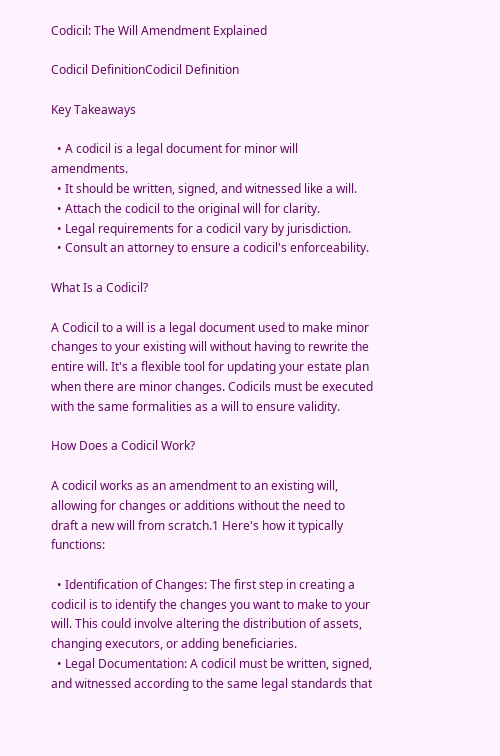Codicil: The Will Amendment Explained

Codicil DefinitionCodicil Definition

Key Takeaways

  • A codicil is a legal document for minor will amendments.
  • It should be written, signed, and witnessed like a will.
  • Attach the codicil to the original will for clarity.
  • Legal requirements for a codicil vary by jurisdiction.
  • Consult an attorney to ensure a codicil's enforceability.

What Is a Codicil?

A Codicil to a will is a legal document used to make minor changes to your existing will without having to rewrite the entire will. It's a flexible tool for updating your estate plan when there are minor changes. Codicils must be executed with the same formalities as a will to ensure validity.

How Does a Codicil Work?

A codicil works as an amendment to an existing will, allowing for changes or additions without the need to draft a new will from scratch.1 Here's how it typically functions:

  • Identification of Changes: The first step in creating a codicil is to identify the changes you want to make to your will. This could involve altering the distribution of assets, changing executors, or adding beneficiaries.
  • Legal Documentation: A codicil must be written, signed, and witnessed according to the same legal standards that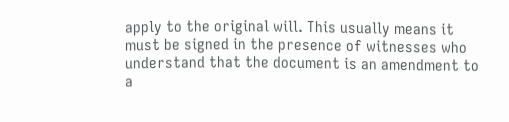apply to the original will. This usually means it must be signed in the presence of witnesses who understand that the document is an amendment to a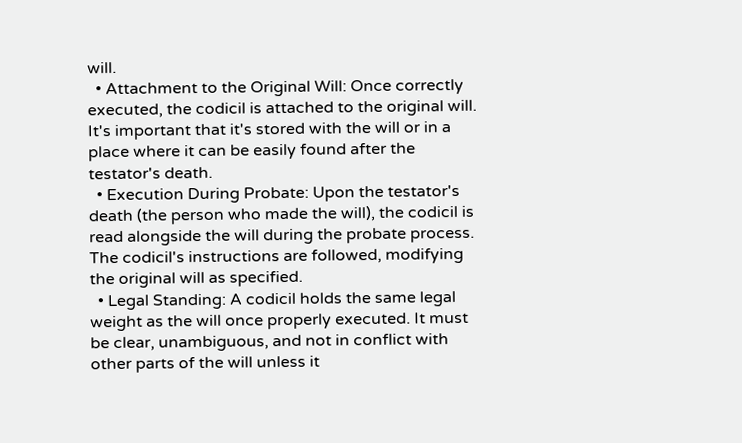will.
  • Attachment to the Original Will: Once correctly executed, the codicil is attached to the original will. It's important that it's stored with the will or in a place where it can be easily found after the testator's death.
  • Execution During Probate: Upon the testator's death (the person who made the will), the codicil is read alongside the will during the probate process. The codicil's instructions are followed, modifying the original will as specified.
  • Legal Standing: A codicil holds the same legal weight as the will once properly executed. It must be clear, unambiguous, and not in conflict with other parts of the will unless it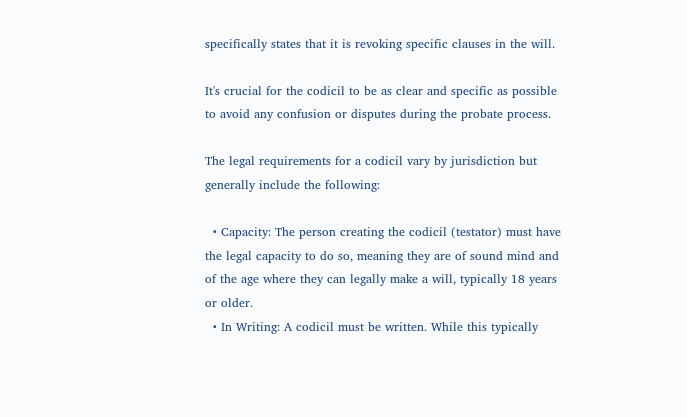specifically states that it is revoking specific clauses in the will.

It's crucial for the codicil to be as clear and specific as possible to avoid any confusion or disputes during the probate process.

The legal requirements for a codicil vary by jurisdiction but generally include the following:

  • Capacity: The person creating the codicil (testator) must have the legal capacity to do so, meaning they are of sound mind and of the age where they can legally make a will, typically 18 years or older.
  • In Writing: A codicil must be written. While this typically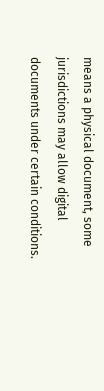means a physical document, some jurisdictions may allow digital documents under certain conditions.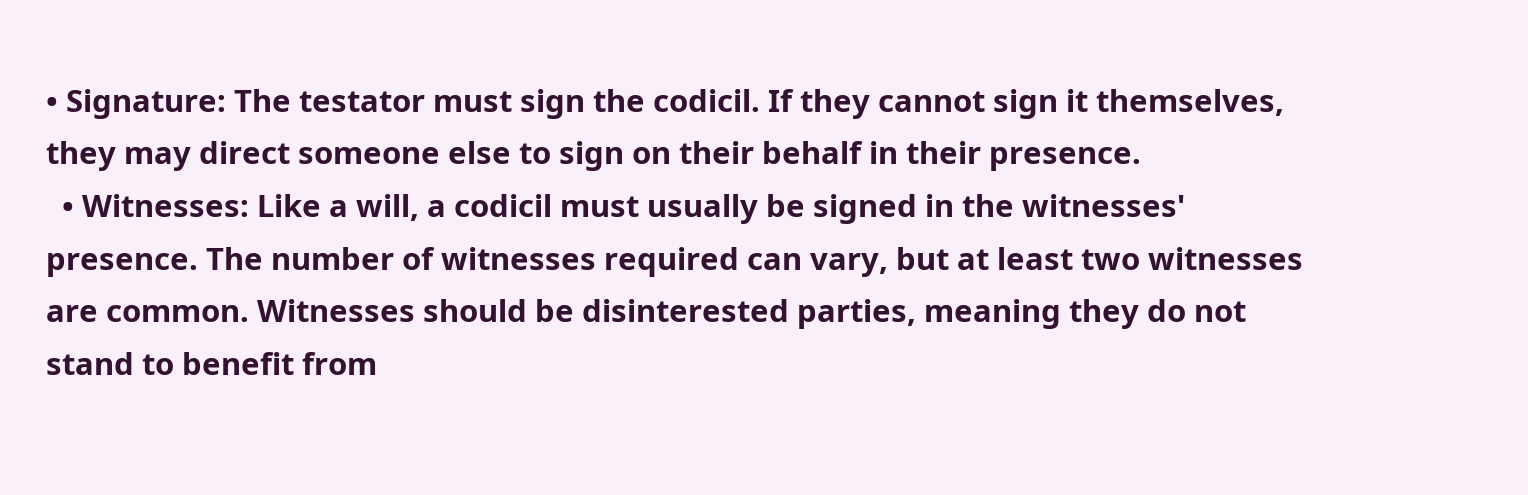• Signature: The testator must sign the codicil. If they cannot sign it themselves, they may direct someone else to sign on their behalf in their presence.
  • Witnesses: Like a will, a codicil must usually be signed in the witnesses' presence. The number of witnesses required can vary, but at least two witnesses are common. Witnesses should be disinterested parties, meaning they do not stand to benefit from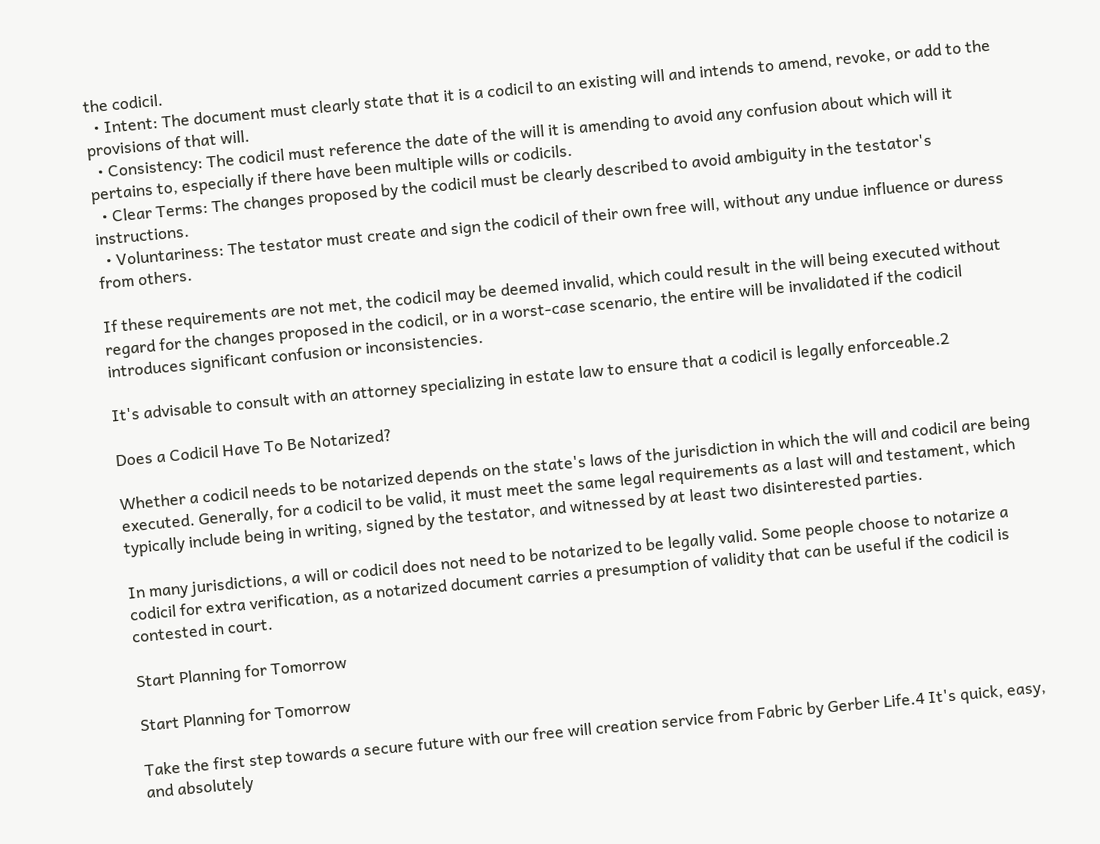the codicil.
  • Intent: The document must clearly state that it is a codicil to an existing will and intends to amend, revoke, or add to the provisions of that will.
  • Consistency: The codicil must reference the date of the will it is amending to avoid any confusion about which will it pertains to, especially if there have been multiple wills or codicils.
  • Clear Terms: The changes proposed by the codicil must be clearly described to avoid ambiguity in the testator's instructions.
  • Voluntariness: The testator must create and sign the codicil of their own free will, without any undue influence or duress from others.

If these requirements are not met, the codicil may be deemed invalid, which could result in the will being executed without regard for the changes proposed in the codicil, or in a worst-case scenario, the entire will be invalidated if the codicil introduces significant confusion or inconsistencies.

It's advisable to consult with an attorney specializing in estate law to ensure that a codicil is legally enforceable.2

Does a Codicil Have To Be Notarized?

Whether a codicil needs to be notarized depends on the state's laws of the jurisdiction in which the will and codicil are being executed. Generally, for a codicil to be valid, it must meet the same legal requirements as a last will and testament, which typically include being in writing, signed by the testator, and witnessed by at least two disinterested parties.

In many jurisdictions, a will or codicil does not need to be notarized to be legally valid. Some people choose to notarize a codicil for extra verification, as a notarized document carries a presumption of validity that can be useful if the codicil is contested in court.

Start Planning for Tomorrow

Start Planning for Tomorrow

Take the first step towards a secure future with our free will creation service from Fabric by Gerber Life.4 It's quick, easy, and absolutely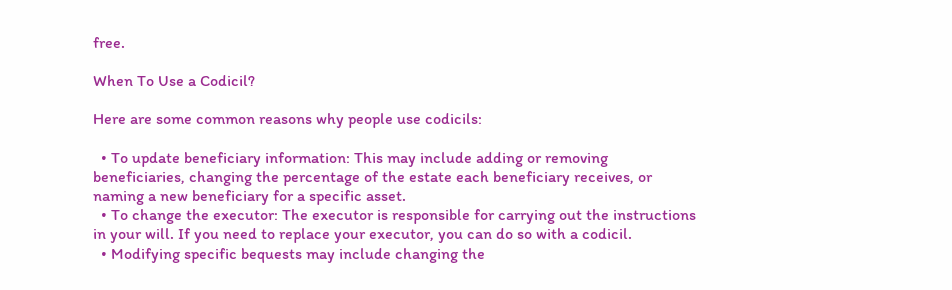free.

When To Use a Codicil?

Here are some common reasons why people use codicils:

  • To update beneficiary information: This may include adding or removing beneficiaries, changing the percentage of the estate each beneficiary receives, or naming a new beneficiary for a specific asset.
  • To change the executor: The executor is responsible for carrying out the instructions in your will. If you need to replace your executor, you can do so with a codicil.
  • Modifying specific bequests may include changing the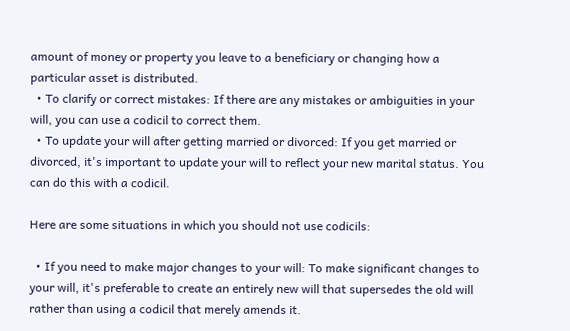amount of money or property you leave to a beneficiary or changing how a particular asset is distributed.
  • To clarify or correct mistakes: If there are any mistakes or ambiguities in your will, you can use a codicil to correct them.
  • To update your will after getting married or divorced: If you get married or divorced, it's important to update your will to reflect your new marital status. You can do this with a codicil.

Here are some situations in which you should not use codicils:

  • If you need to make major changes to your will: To make significant changes to your will, it's preferable to create an entirely new will that supersedes the old will rather than using a codicil that merely amends it.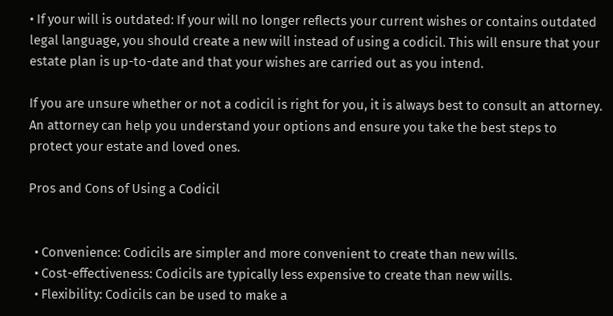• If your will is outdated: If your will no longer reflects your current wishes or contains outdated legal language, you should create a new will instead of using a codicil. This will ensure that your estate plan is up-to-date and that your wishes are carried out as you intend.

If you are unsure whether or not a codicil is right for you, it is always best to consult an attorney. An attorney can help you understand your options and ensure you take the best steps to protect your estate and loved ones.

Pros and Cons of Using a Codicil


  • Convenience: Codicils are simpler and more convenient to create than new wills.
  • Cost-effectiveness: Codicils are typically less expensive to create than new wills.
  • Flexibility: Codicils can be used to make a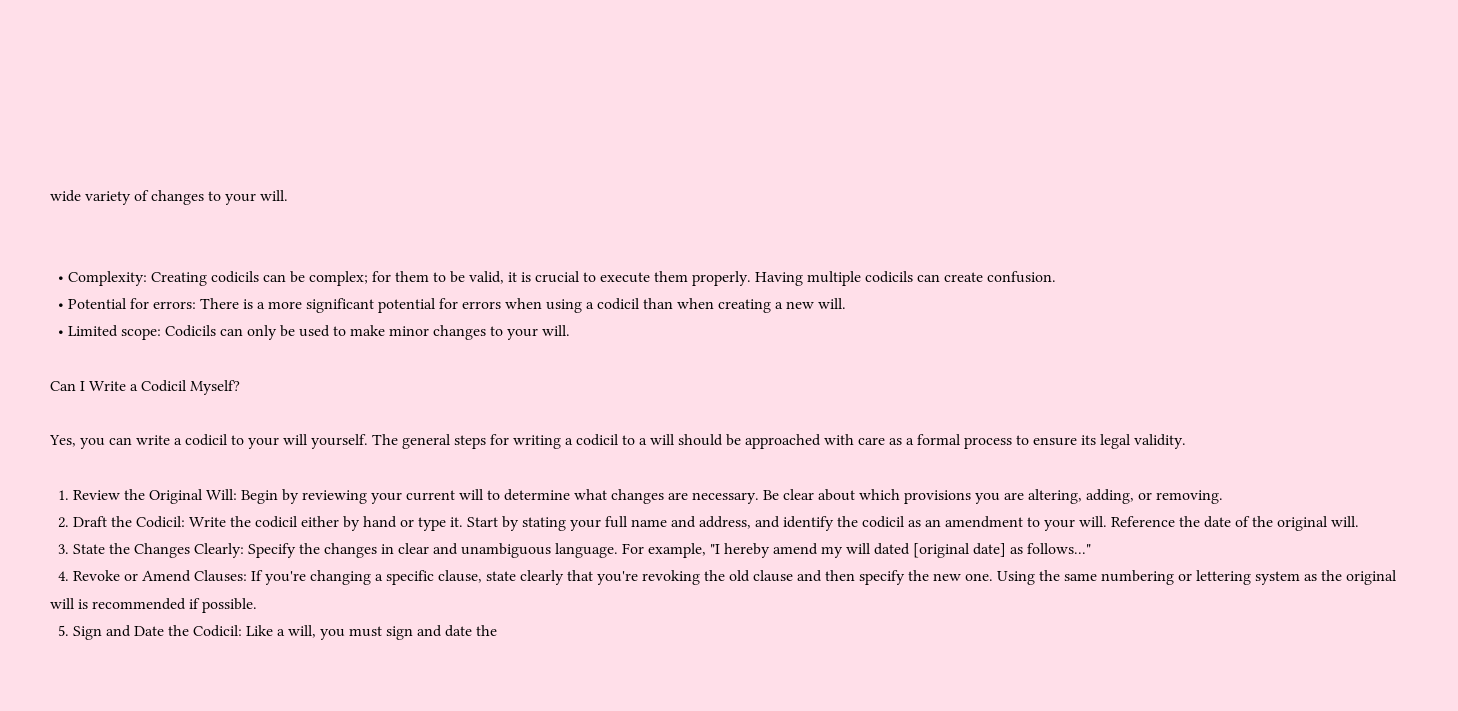wide variety of changes to your will.


  • Complexity: Creating codicils can be complex; for them to be valid, it is crucial to execute them properly. Having multiple codicils can create confusion.
  • Potential for errors: There is a more significant potential for errors when using a codicil than when creating a new will.
  • Limited scope: Codicils can only be used to make minor changes to your will.

Can I Write a Codicil Myself?

Yes, you can write a codicil to your will yourself. The general steps for writing a codicil to a will should be approached with care as a formal process to ensure its legal validity.

  1. Review the Original Will: Begin by reviewing your current will to determine what changes are necessary. Be clear about which provisions you are altering, adding, or removing.
  2. Draft the Codicil: Write the codicil either by hand or type it. Start by stating your full name and address, and identify the codicil as an amendment to your will. Reference the date of the original will.
  3. State the Changes Clearly: Specify the changes in clear and unambiguous language. For example, "I hereby amend my will dated [original date] as follows..."
  4. Revoke or Amend Clauses: If you're changing a specific clause, state clearly that you're revoking the old clause and then specify the new one. Using the same numbering or lettering system as the original will is recommended if possible.
  5. Sign and Date the Codicil: Like a will, you must sign and date the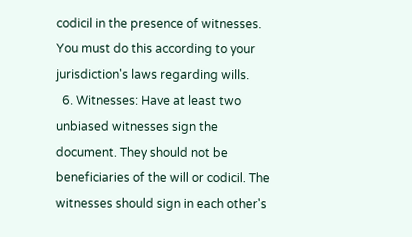codicil in the presence of witnesses. You must do this according to your jurisdiction's laws regarding wills.
  6. Witnesses: Have at least two unbiased witnesses sign the document. They should not be beneficiaries of the will or codicil. The witnesses should sign in each other's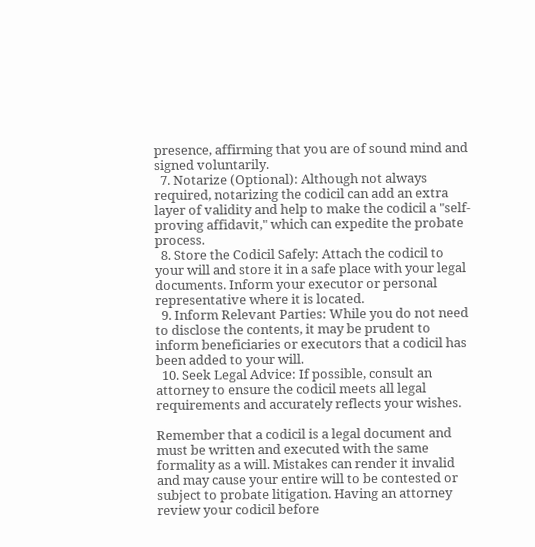presence, affirming that you are of sound mind and signed voluntarily.
  7. Notarize (Optional): Although not always required, notarizing the codicil can add an extra layer of validity and help to make the codicil a "self-proving affidavit," which can expedite the probate process.
  8. Store the Codicil Safely: Attach the codicil to your will and store it in a safe place with your legal documents. Inform your executor or personal representative where it is located.
  9. Inform Relevant Parties: While you do not need to disclose the contents, it may be prudent to inform beneficiaries or executors that a codicil has been added to your will.
  10. Seek Legal Advice: If possible, consult an attorney to ensure the codicil meets all legal requirements and accurately reflects your wishes.

Remember that a codicil is a legal document and must be written and executed with the same formality as a will. Mistakes can render it invalid and may cause your entire will to be contested or subject to probate litigation. Having an attorney review your codicil before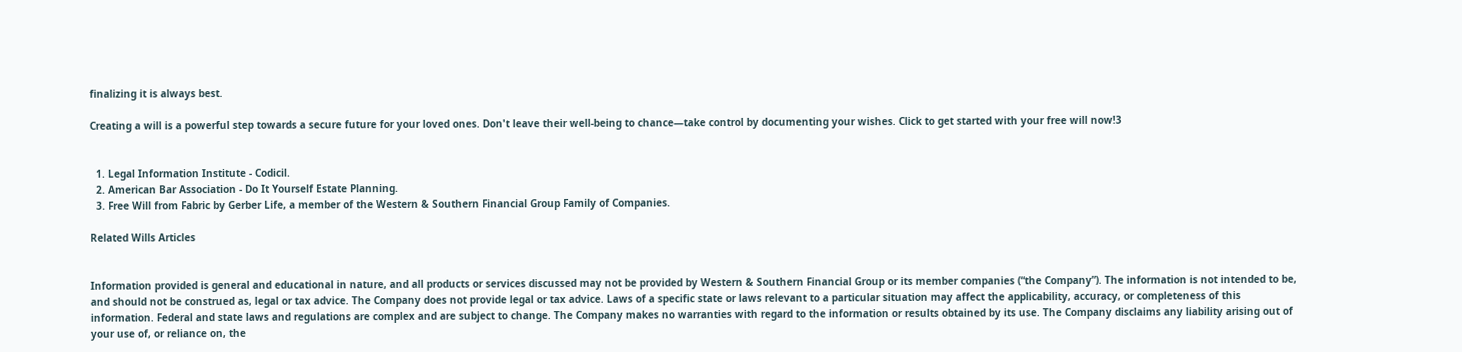finalizing it is always best.

Creating a will is a powerful step towards a secure future for your loved ones. Don't leave their well-being to chance—take control by documenting your wishes. Click to get started with your free will now!3


  1. Legal Information Institute - Codicil.
  2. American Bar Association - Do It Yourself Estate Planning.
  3. Free Will from Fabric by Gerber Life, a member of the Western & Southern Financial Group Family of Companies.

Related Wills Articles


Information provided is general and educational in nature, and all products or services discussed may not be provided by Western & Southern Financial Group or its member companies (“the Company”). The information is not intended to be, and should not be construed as, legal or tax advice. The Company does not provide legal or tax advice. Laws of a specific state or laws relevant to a particular situation may affect the applicability, accuracy, or completeness of this information. Federal and state laws and regulations are complex and are subject to change. The Company makes no warranties with regard to the information or results obtained by its use. The Company disclaims any liability arising out of your use of, or reliance on, the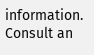information. Consult an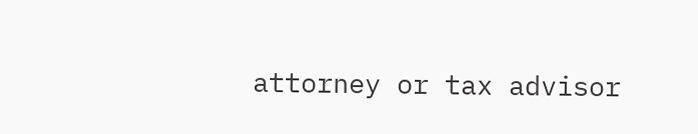attorney or tax advisor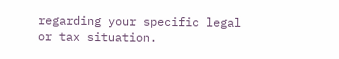regarding your specific legal or tax situation.